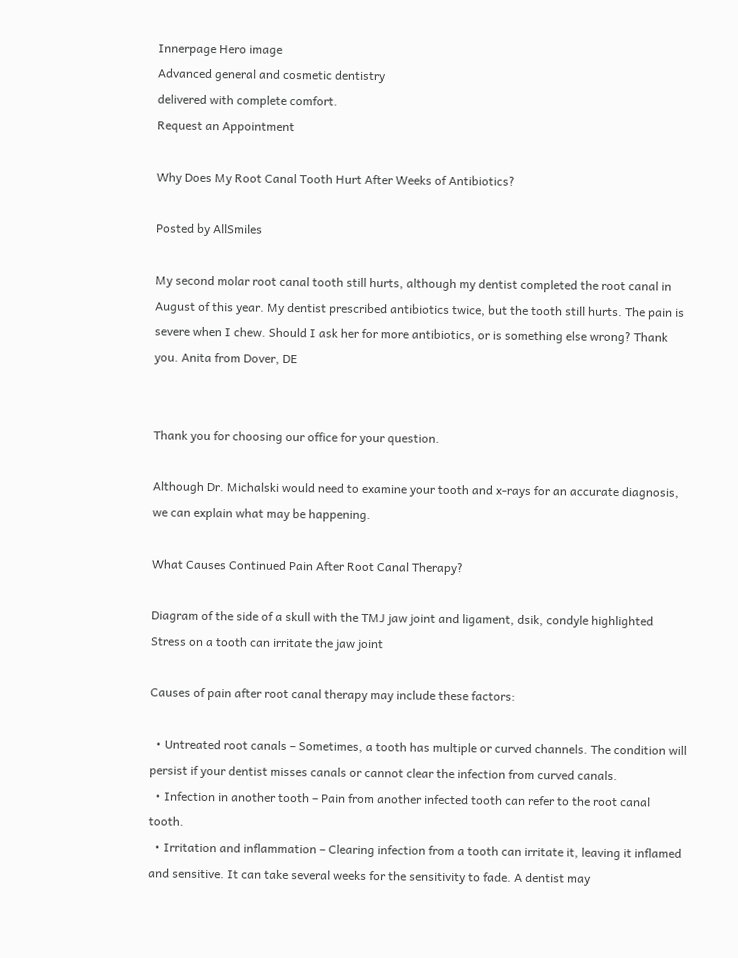Innerpage Hero image
Advanced general and cosmetic dentistry
delivered with complete comfort.
Request an Appointment

Why Does My Root Canal Tooth Hurt After Weeks of Antibiotics?

Posted by AllSmiles

My second molar root canal tooth still hurts, although my dentist completed the root canal in August of this year. My dentist prescribed antibiotics twice, but the tooth still hurts. The pain is severe when I chew. Should I ask her for more antibiotics, or is something else wrong? Thank you. Anita from Dover, DE


Thank you for choosing our office for your question.

Although Dr. Michalski would need to examine your tooth and x-rays for an accurate diagnosis, we can explain what may be happening.

What Causes Continued Pain After Root Canal Therapy?

Diagram of the side of a skull with the TMJ jaw joint and ligament, dsik, condyle highlighted
Stress on a tooth can irritate the jaw joint

Causes of pain after root canal therapy may include these factors:

  • Untreated root canals – Sometimes, a tooth has multiple or curved channels. The condition will persist if your dentist misses canals or cannot clear the infection from curved canals.
  • Infection in another tooth – Pain from another infected tooth can refer to the root canal tooth.
  • Irritation and inflammation – Clearing infection from a tooth can irritate it, leaving it inflamed and sensitive. It can take several weeks for the sensitivity to fade. A dentist may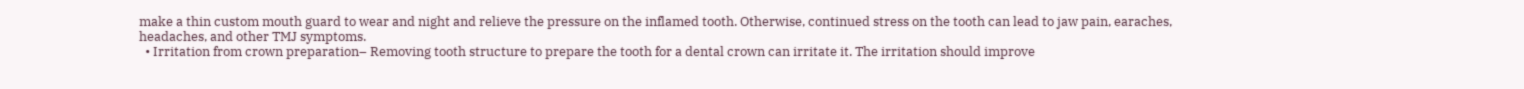make a thin custom mouth guard to wear and night and relieve the pressure on the inflamed tooth. Otherwise, continued stress on the tooth can lead to jaw pain, earaches, headaches, and other TMJ symptoms.
  • Irritation from crown preparation– Removing tooth structure to prepare the tooth for a dental crown can irritate it. The irritation should improve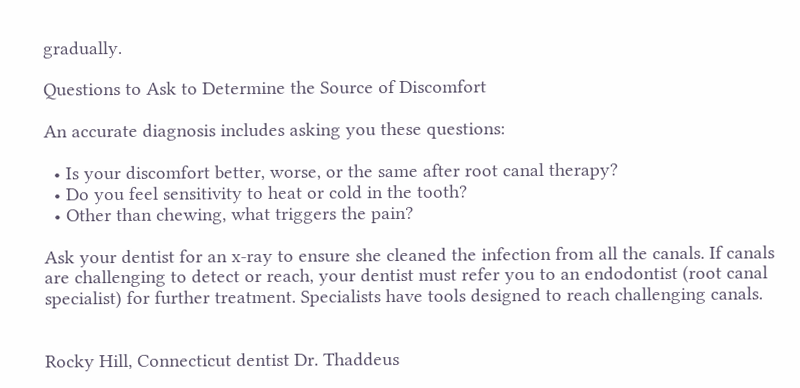gradually.

Questions to Ask to Determine the Source of Discomfort

An accurate diagnosis includes asking you these questions:

  • Is your discomfort better, worse, or the same after root canal therapy?
  • Do you feel sensitivity to heat or cold in the tooth?
  • Other than chewing, what triggers the pain?

Ask your dentist for an x-ray to ensure she cleaned the infection from all the canals. If canals are challenging to detect or reach, your dentist must refer you to an endodontist (root canal specialist) for further treatment. Specialists have tools designed to reach challenging canals.


Rocky Hill, Connecticut dentist Dr. Thaddeus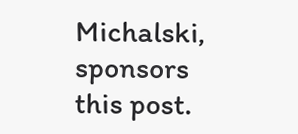Michalski, sponsors this post.